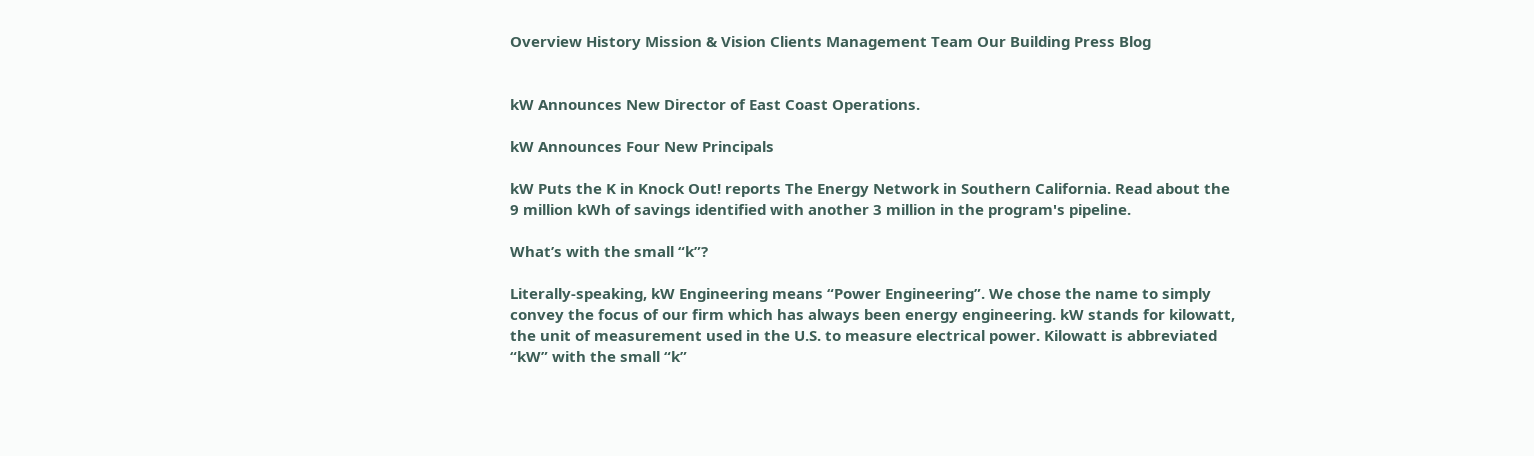Overview History Mission & Vision Clients Management Team Our Building Press Blog


kW Announces New Director of East Coast Operations.

kW Announces Four New Principals

kW Puts the K in Knock Out! reports The Energy Network in Southern California. Read about the 9 million kWh of savings identified with another 3 million in the program's pipeline.

What’s with the small “k”?

Literally-speaking, kW Engineering means “Power Engineering”. We chose the name to simply convey the focus of our firm which has always been energy engineering. kW stands for kilowatt, the unit of measurement used in the U.S. to measure electrical power. Kilowatt is abbreviated “kW” with the small “k”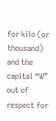for kilo (or thousand) and the capital “W” out of respect for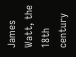James Watt, the 18th century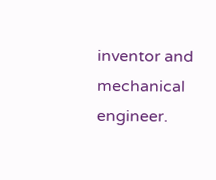inventor and mechanical engineer.